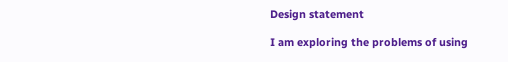Design statement

I am exploring the problems of using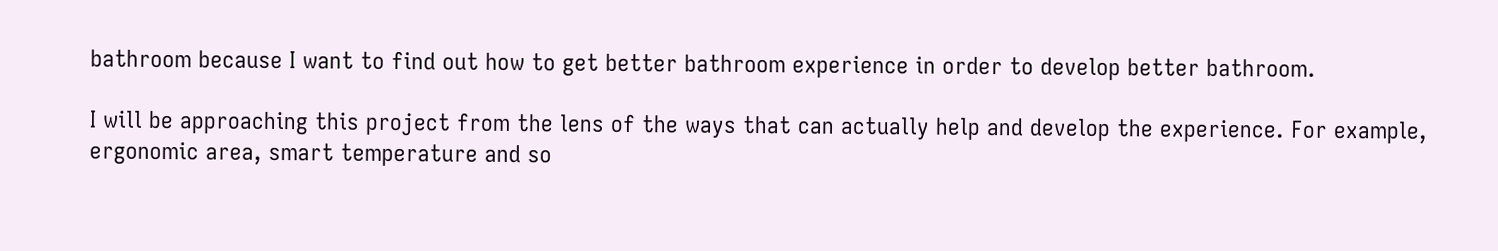bathroom because I want to find out how to get better bathroom experience in order to develop better bathroom.

I will be approaching this project from the lens of the ways that can actually help and develop the experience. For example, ergonomic area, smart temperature and so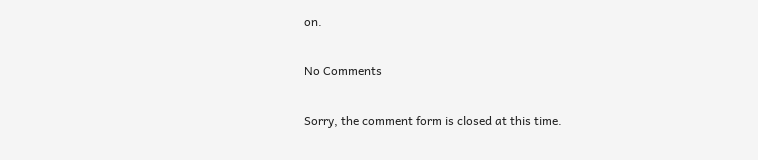on.

No Comments

Sorry, the comment form is closed at this time.